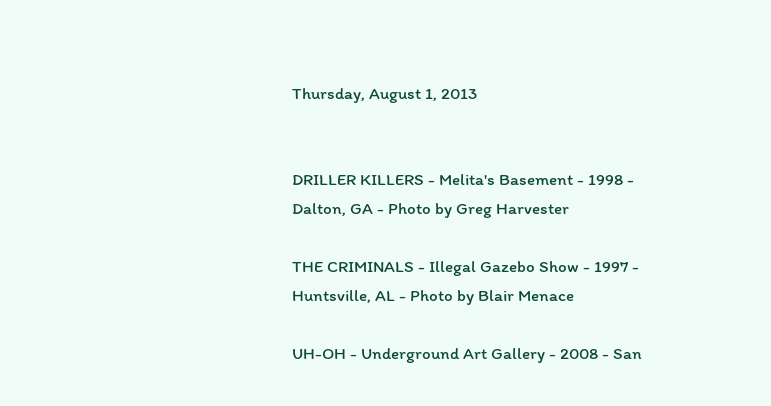Thursday, August 1, 2013


DRILLER KILLERS - Melita's Basement - 1998 - Dalton, GA - Photo by Greg Harvester

THE CRIMINALS - Illegal Gazebo Show - 1997 - Huntsville, AL - Photo by Blair Menace

UH-OH - Underground Art Gallery - 2008 - San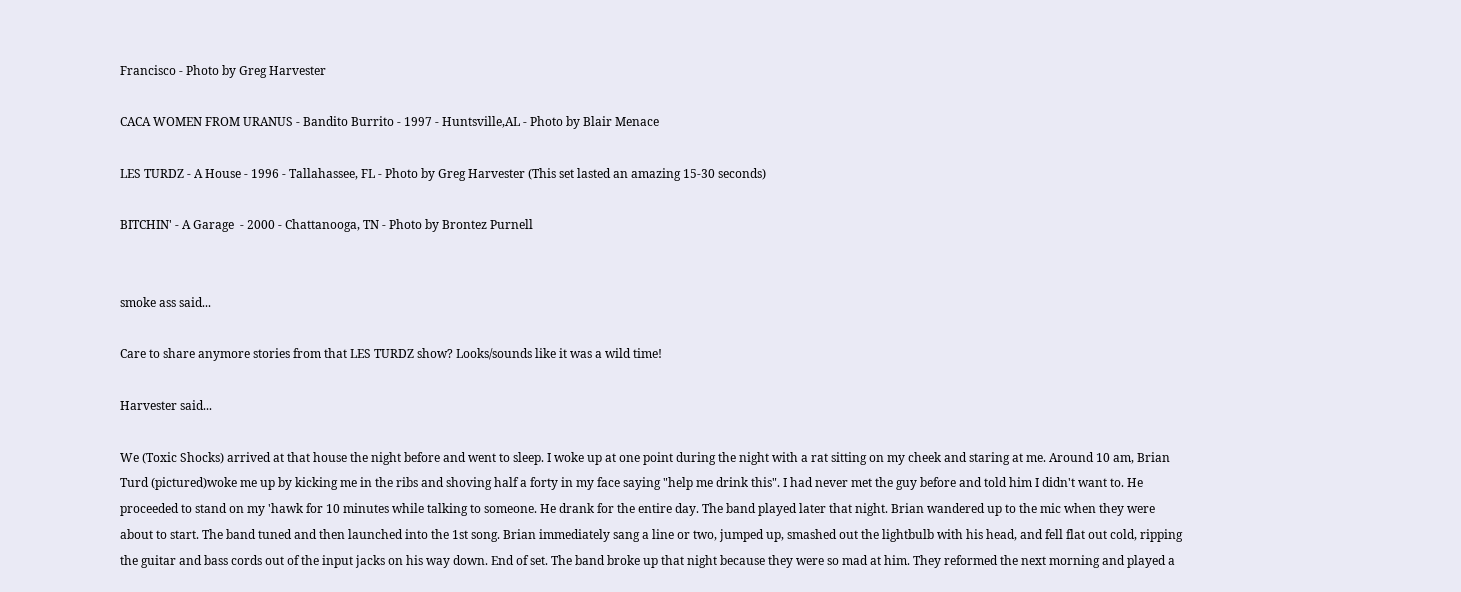Francisco - Photo by Greg Harvester

CACA WOMEN FROM URANUS - Bandito Burrito - 1997 - Huntsville,AL - Photo by Blair Menace

LES TURDZ - A House - 1996 - Tallahassee, FL - Photo by Greg Harvester (This set lasted an amazing 15-30 seconds)

BITCHIN' - A Garage  - 2000 - Chattanooga, TN - Photo by Brontez Purnell


smoke ass said...

Care to share anymore stories from that LES TURDZ show? Looks/sounds like it was a wild time!

Harvester said...

We (Toxic Shocks) arrived at that house the night before and went to sleep. I woke up at one point during the night with a rat sitting on my cheek and staring at me. Around 10 am, Brian Turd (pictured)woke me up by kicking me in the ribs and shoving half a forty in my face saying "help me drink this". I had never met the guy before and told him I didn't want to. He proceeded to stand on my 'hawk for 10 minutes while talking to someone. He drank for the entire day. The band played later that night. Brian wandered up to the mic when they were about to start. The band tuned and then launched into the 1st song. Brian immediately sang a line or two, jumped up, smashed out the lightbulb with his head, and fell flat out cold, ripping the guitar and bass cords out of the input jacks on his way down. End of set. The band broke up that night because they were so mad at him. They reformed the next morning and played a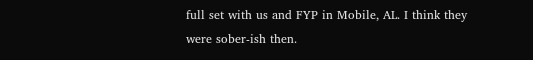full set with us and FYP in Mobile, AL. I think they were sober-ish then.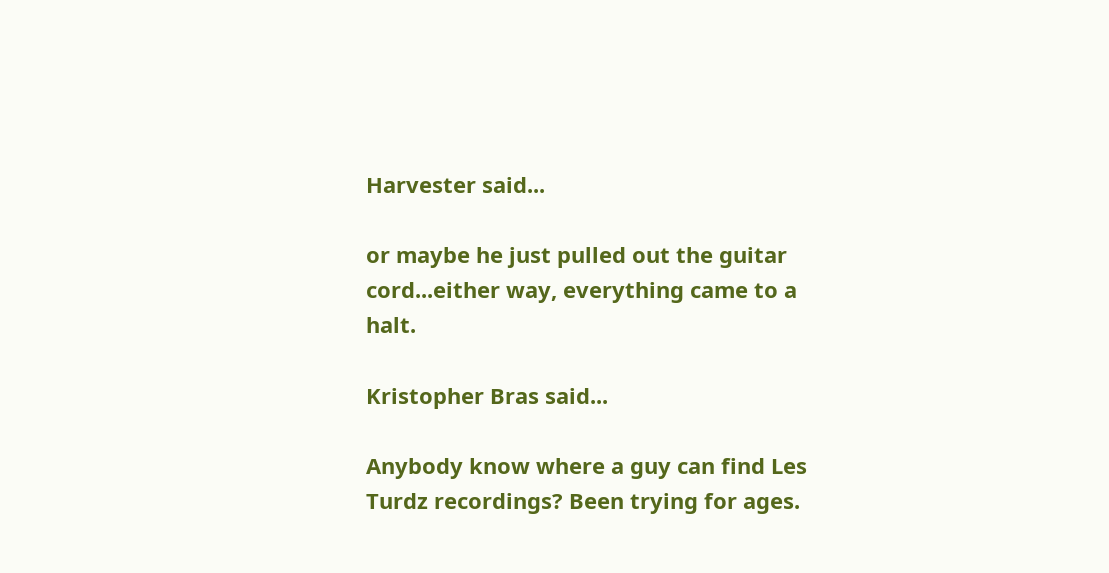Harvester said...

or maybe he just pulled out the guitar cord...either way, everything came to a halt.

Kristopher Bras said...

Anybody know where a guy can find Les Turdz recordings? Been trying for ages.